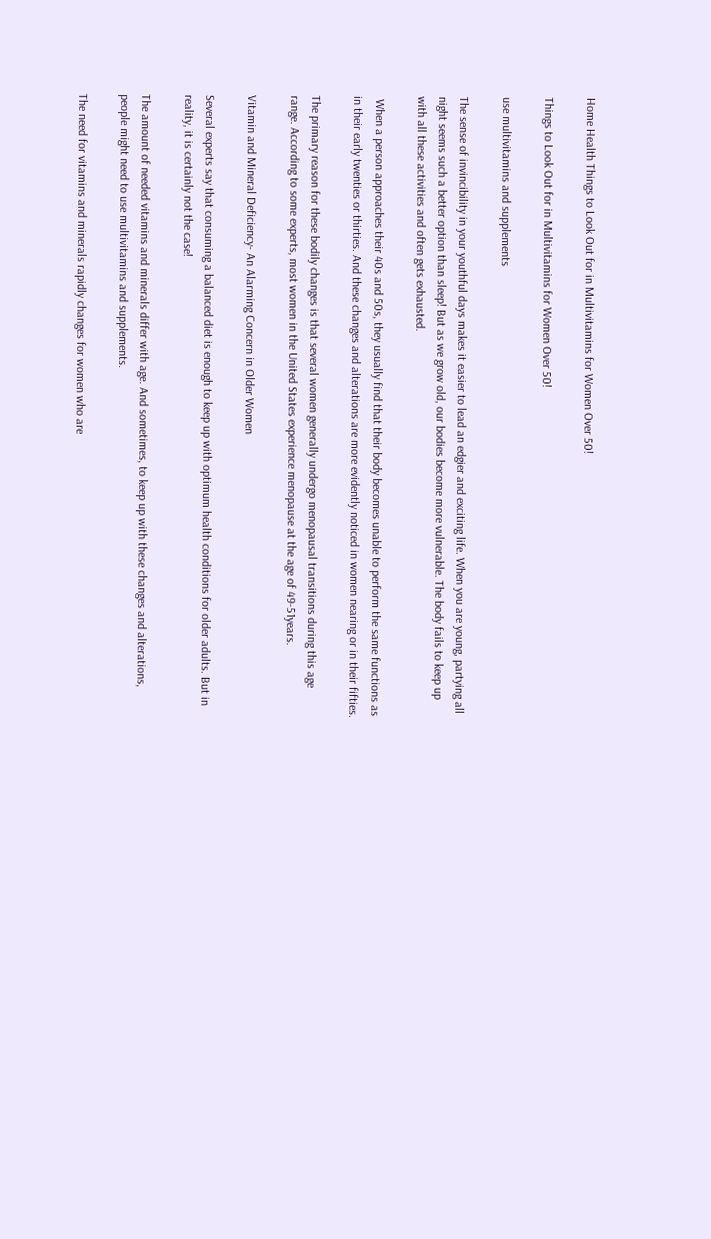Home Health Things to Look Out for in Multivitamins for Women Over 50!

Things to Look Out for in Multivitamins for Women Over 50!

use multivitamins and supplements

The sense of invincibility in your youthful days makes it easier to lead an edgier and exciting life. When you are young, partying all night seems such a better option than sleep! But as we grow old, our bodies become more vulnerable. The body fails to keep up with all these activities and often gets exhausted.

 When a person approaches their 40s and 50s, they usually find that their body becomes unable to perform the same functions as in their early twenties or thirties. And these changes and alterations are more evidently noticed in women nearing or in their fifties.

The primary reason for these bodily changes is that several women generally undergo menopausal transitions during this age range. According to some experts, most women in the United States experience menopause at the age of 49-51years.

Vitamin and Mineral Deficiency- An Alarming Concern in Older Women

Several experts say that consuming a balanced diet is enough to keep up with optimum health conditions for older adults. But in reality, it is certainly not the case!

The amount of needed vitamins and minerals differ with age. And sometimes, to keep up with these changes and alterations, people might need to use multivitamins and supplements.

The need for vitamins and minerals rapidly changes for women who are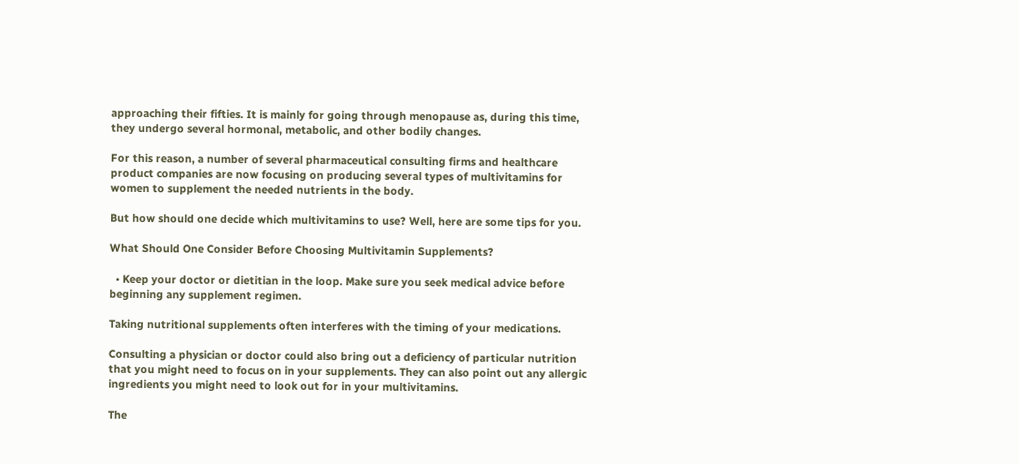approaching their fifties. It is mainly for going through menopause as, during this time, they undergo several hormonal, metabolic, and other bodily changes.

For this reason, a number of several pharmaceutical consulting firms and healthcare product companies are now focusing on producing several types of multivitamins for women to supplement the needed nutrients in the body.

But how should one decide which multivitamins to use? Well, here are some tips for you.

What Should One Consider Before Choosing Multivitamin Supplements?

  • Keep your doctor or dietitian in the loop. Make sure you seek medical advice before beginning any supplement regimen.

Taking nutritional supplements often interferes with the timing of your medications.

Consulting a physician or doctor could also bring out a deficiency of particular nutrition that you might need to focus on in your supplements. They can also point out any allergic ingredients you might need to look out for in your multivitamins.

The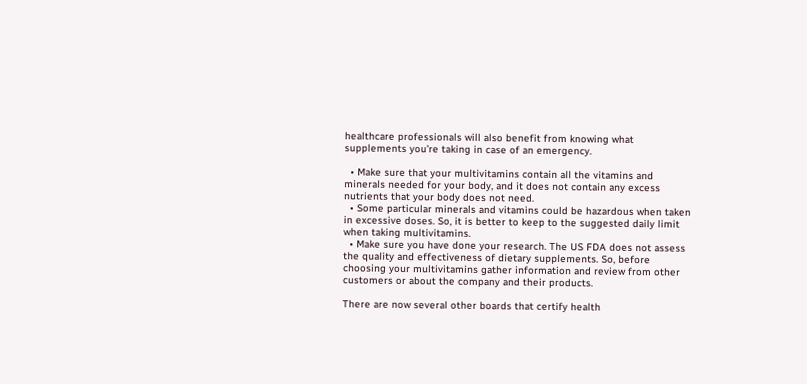healthcare professionals will also benefit from knowing what supplements you’re taking in case of an emergency.

  • Make sure that your multivitamins contain all the vitamins and minerals needed for your body, and it does not contain any excess nutrients that your body does not need.
  • Some particular minerals and vitamins could be hazardous when taken in excessive doses. So, it is better to keep to the suggested daily limit when taking multivitamins.
  • Make sure you have done your research. The US FDA does not assess the quality and effectiveness of dietary supplements. So, before choosing your multivitamins gather information and review from other customers or about the company and their products.

There are now several other boards that certify health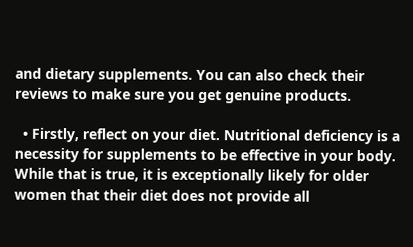and dietary supplements. You can also check their reviews to make sure you get genuine products.

  • Firstly, reflect on your diet. Nutritional deficiency is a necessity for supplements to be effective in your body. While that is true, it is exceptionally likely for older women that their diet does not provide all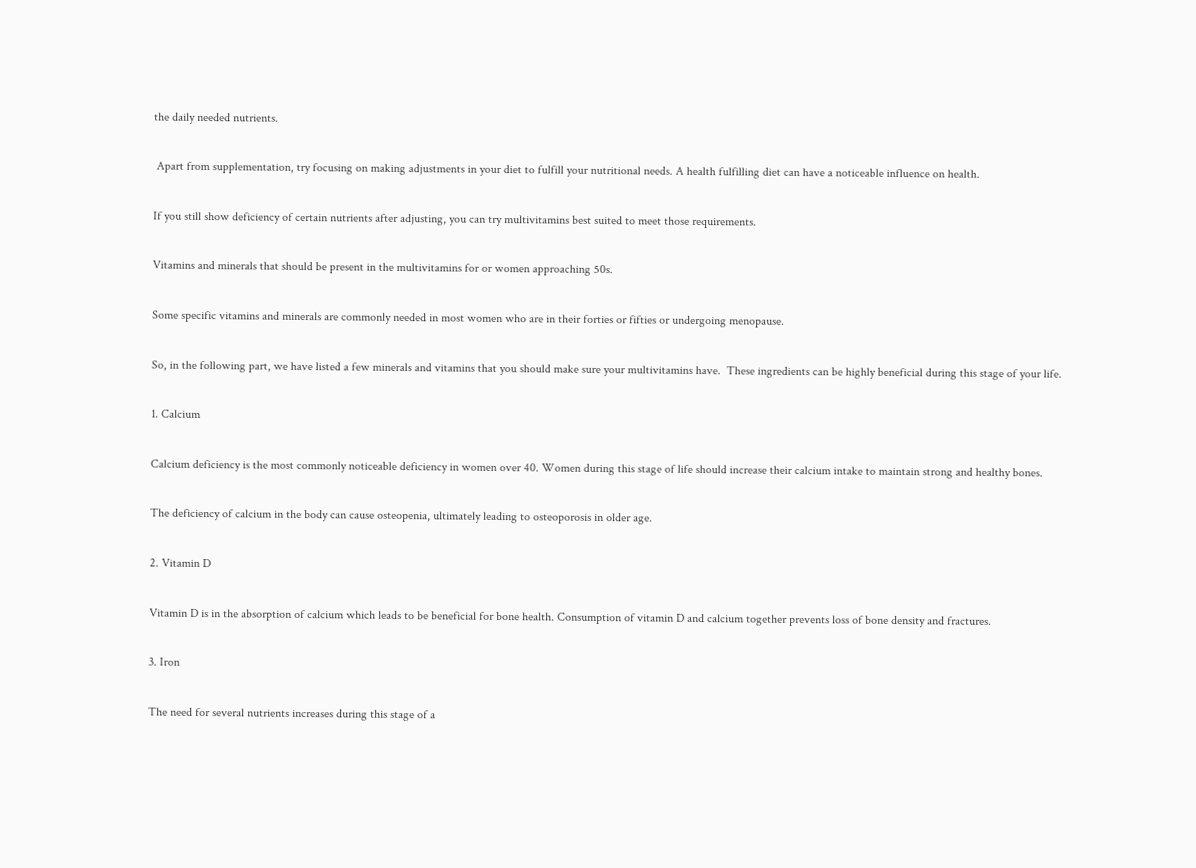the daily needed nutrients.

 Apart from supplementation, try focusing on making adjustments in your diet to fulfill your nutritional needs. A health fulfilling diet can have a noticeable influence on health.

If you still show deficiency of certain nutrients after adjusting, you can try multivitamins best suited to meet those requirements.

Vitamins and minerals that should be present in the multivitamins for or women approaching 50s.

Some specific vitamins and minerals are commonly needed in most women who are in their forties or fifties or undergoing menopause.

So, in the following part, we have listed a few minerals and vitamins that you should make sure your multivitamins have.  These ingredients can be highly beneficial during this stage of your life.

1. Calcium

Calcium deficiency is the most commonly noticeable deficiency in women over 40. Women during this stage of life should increase their calcium intake to maintain strong and healthy bones.

The deficiency of calcium in the body can cause osteopenia, ultimately leading to osteoporosis in older age.

2. Vitamin D

Vitamin D is in the absorption of calcium which leads to be beneficial for bone health. Consumption of vitamin D and calcium together prevents loss of bone density and fractures.

3. Iron

The need for several nutrients increases during this stage of a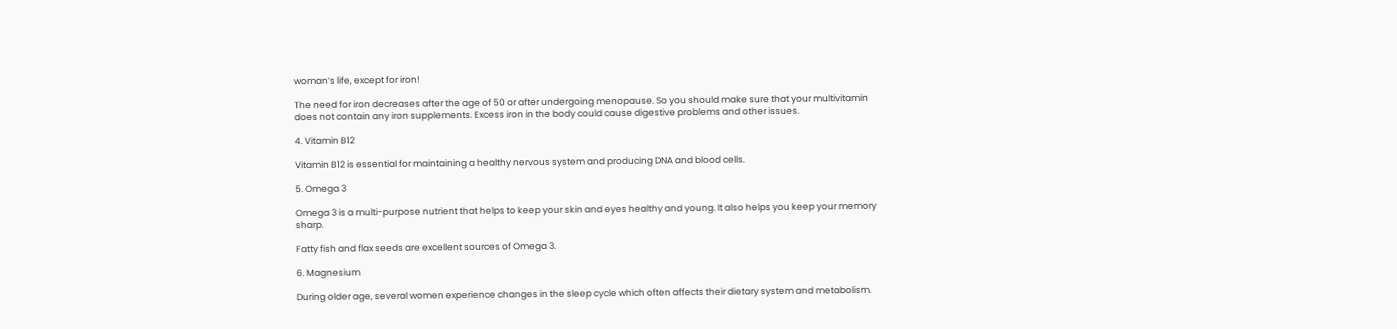woman’s life, except for iron!

The need for iron decreases after the age of 50 or after undergoing menopause. So you should make sure that your multivitamin does not contain any iron supplements. Excess iron in the body could cause digestive problems and other issues.

4. Vitamin B12

Vitamin B12 is essential for maintaining a healthy nervous system and producing DNA and blood cells.

5. Omega 3

Omega 3 is a multi-purpose nutrient that helps to keep your skin and eyes healthy and young. It also helps you keep your memory sharp.

Fatty fish and flax seeds are excellent sources of Omega 3.

6. Magnesium

During older age, several women experience changes in the sleep cycle which often affects their dietary system and metabolism.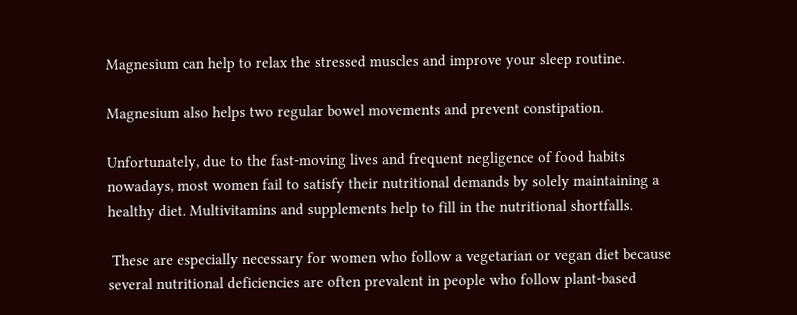Magnesium can help to relax the stressed muscles and improve your sleep routine.

Magnesium also helps two regular bowel movements and prevent constipation.

Unfortunately, due to the fast-moving lives and frequent negligence of food habits nowadays, most women fail to satisfy their nutritional demands by solely maintaining a healthy diet. Multivitamins and supplements help to fill in the nutritional shortfalls.

 These are especially necessary for women who follow a vegetarian or vegan diet because several nutritional deficiencies are often prevalent in people who follow plant-based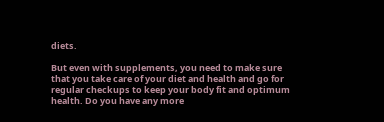diets.

But even with supplements, you need to make sure that you take care of your diet and health and go for regular checkups to keep your body fit and optimum health. Do you have any more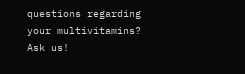questions regarding your multivitamins? Ask us!